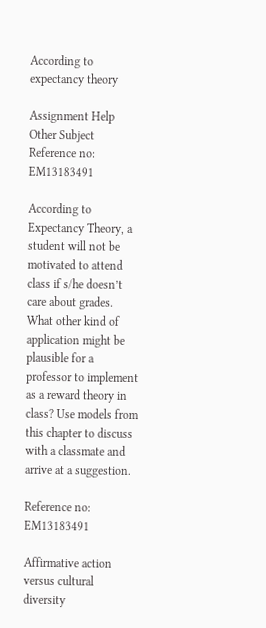According to expectancy theory

Assignment Help Other Subject
Reference no: EM13183491

According to Expectancy Theory, a student will not be motivated to attend class if s/he doesn’t care about grades. What other kind of application might be plausible for a professor to implement as a reward theory in class? Use models from this chapter to discuss with a classmate and arrive at a suggestion.

Reference no: EM13183491

Affirmative action versus cultural diversity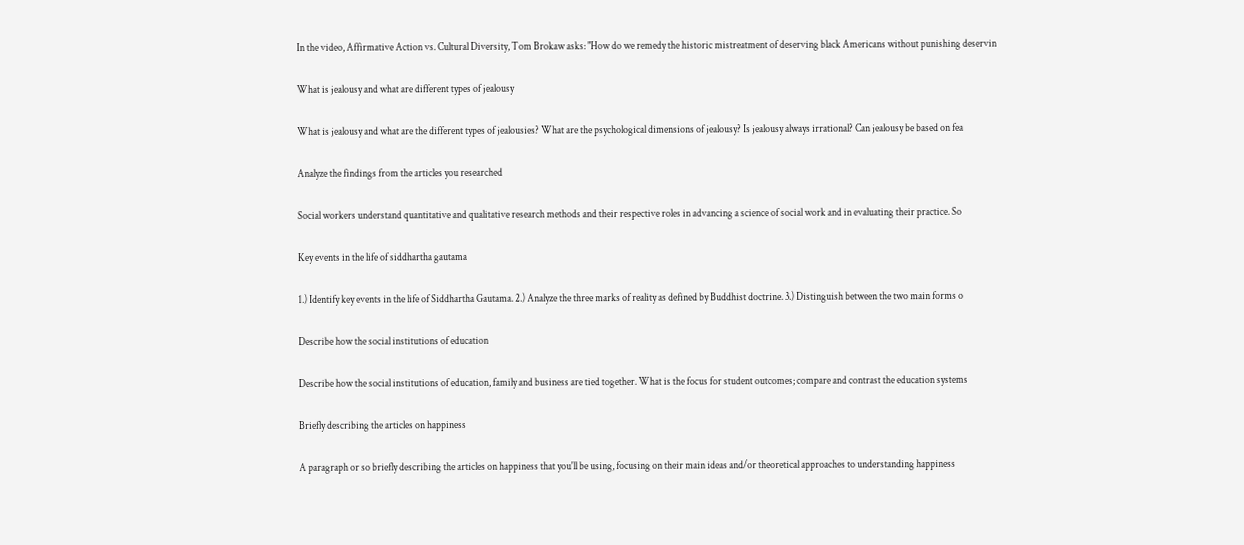In the video, Affirmative Action vs. Cultural Diversity, Tom Brokaw asks: "How do we remedy the historic mistreatment of deserving black Americans without punishing deservin

What is jealousy and what are different types of jealousy

What is jealousy and what are the different types of jealousies? What are the psychological dimensions of jealousy? Is jealousy always irrational? Can jealousy be based on fea

Analyze the findings from the articles you researched

Social workers understand quantitative and qualitative research methods and their respective roles in advancing a science of social work and in evaluating their practice. So

Key events in the life of siddhartha gautama

1.) Identify key events in the life of Siddhartha Gautama. 2.) Analyze the three marks of reality as defined by Buddhist doctrine. 3.) Distinguish between the two main forms o

Describe how the social institutions of education

Describe how the social institutions of education, family and business are tied together. What is the focus for student outcomes; compare and contrast the education systems

Briefly describing the articles on happiness

A paragraph or so briefly describing the articles on happiness that you'll be using, focusing on their main ideas and/or theoretical approaches to understanding happiness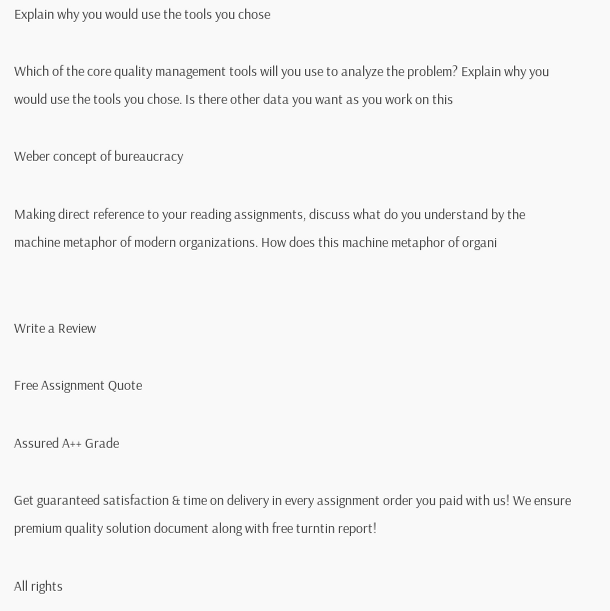Explain why you would use the tools you chose

Which of the core quality management tools will you use to analyze the problem? Explain why you would use the tools you chose. Is there other data you want as you work on this

Weber concept of bureaucracy

Making direct reference to your reading assignments, discuss what do you understand by the machine metaphor of modern organizations. How does this machine metaphor of organi


Write a Review

Free Assignment Quote

Assured A++ Grade

Get guaranteed satisfaction & time on delivery in every assignment order you paid with us! We ensure premium quality solution document along with free turntin report!

All rights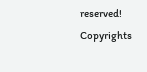reserved! Copyrights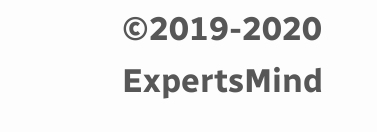©2019-2020 ExpertsMind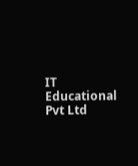IT Educational Pvt Ltd